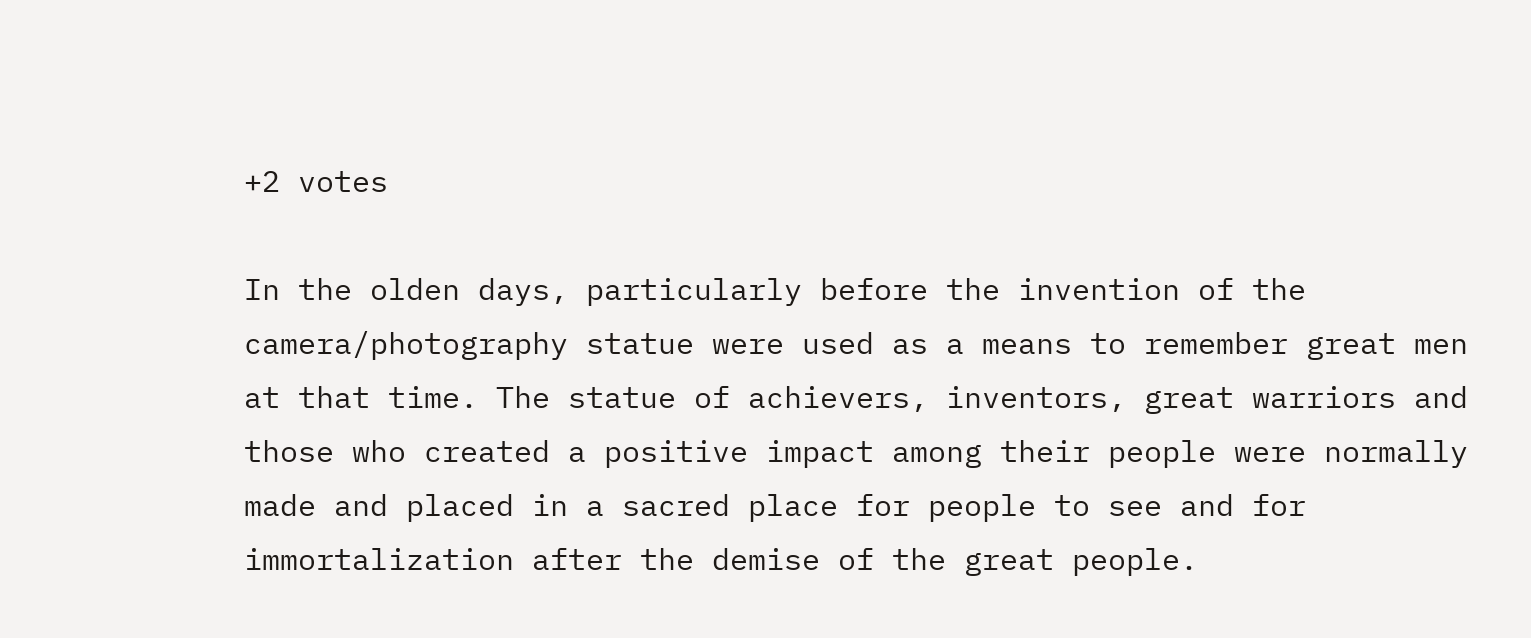+2 votes

In the olden days, particularly before the invention of the camera/photography statue were used as a means to remember great men at that time. The statue of achievers, inventors, great warriors and those who created a positive impact among their people were normally made and placed in a sacred place for people to see and for immortalization after the demise of the great people.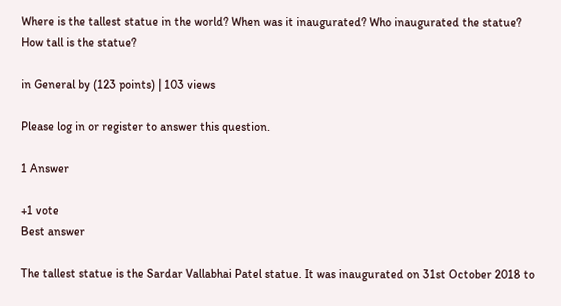Where is the tallest statue in the world? When was it inaugurated? Who inaugurated the statue? How tall is the statue?

in General by (123 points) | 103 views

Please log in or register to answer this question.

1 Answer

+1 vote
Best answer

The tallest statue is the Sardar Vallabhai Patel statue. It was inaugurated on 31st October 2018 to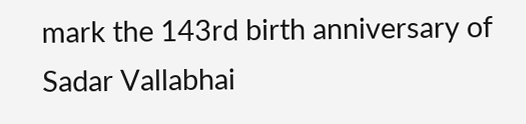mark the 143rd birth anniversary of Sadar Vallabhai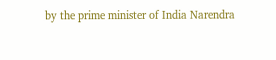by the prime minister of India Narendra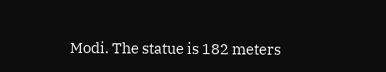Modi. The statue is 182 meters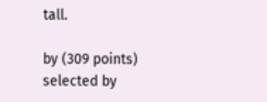tall.

by (309 points)
selected by